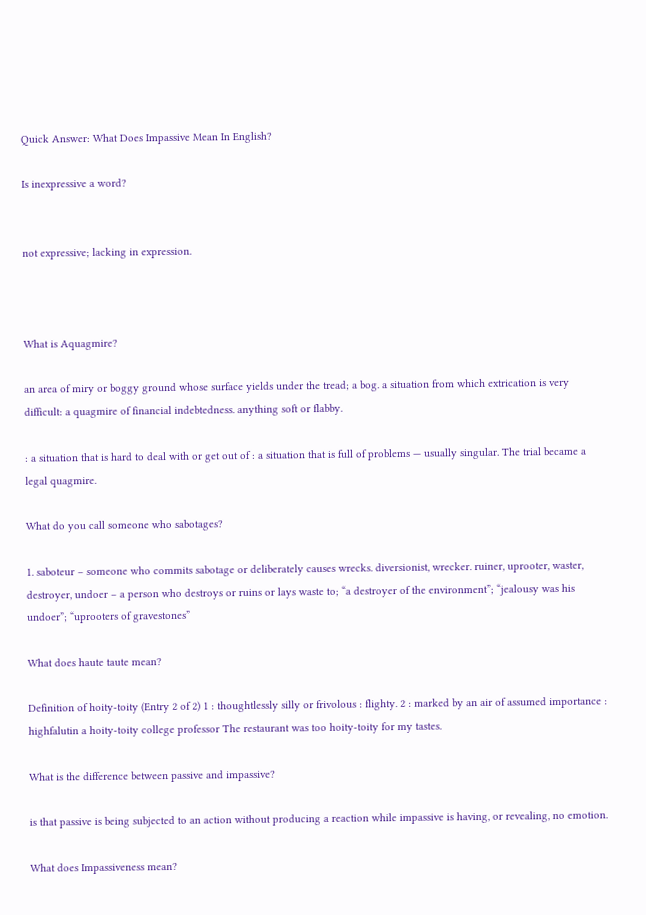Quick Answer: What Does Impassive Mean In English?

Is inexpressive a word?


not expressive; lacking in expression.



What is Aquagmire?

an area of miry or boggy ground whose surface yields under the tread; a bog. a situation from which extrication is very difficult: a quagmire of financial indebtedness. anything soft or flabby.

: a situation that is hard to deal with or get out of : a situation that is full of problems — usually singular. The trial became a legal quagmire.

What do you call someone who sabotages?

1. saboteur – someone who commits sabotage or deliberately causes wrecks. diversionist, wrecker. ruiner, uprooter, waster, destroyer, undoer – a person who destroys or ruins or lays waste to; “a destroyer of the environment”; “jealousy was his undoer”; “uprooters of gravestones”

What does haute taute mean?

Definition of hoity-toity (Entry 2 of 2) 1 : thoughtlessly silly or frivolous : flighty. 2 : marked by an air of assumed importance : highfalutin a hoity-toity college professor The restaurant was too hoity-toity for my tastes.

What is the difference between passive and impassive?

is that passive is being subjected to an action without producing a reaction while impassive is having, or revealing, no emotion.

What does Impassiveness mean?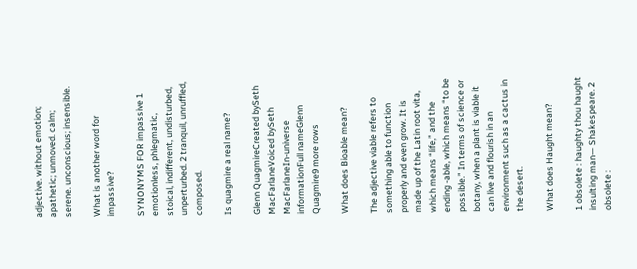adjective. without emotion; apathetic; unmoved. calm; serene. unconscious; insensible.

What is another word for impassive?

SYNONYMS FOR impassive 1 emotionless, phlegmatic, stoical, indifferent, undisturbed, unperturbed. 2 tranquil, unruffled, composed.

Is quagmire a real name?

Glenn QuagmireCreated bySeth MacFarlaneVoiced bySeth MacFarlaneIn-universe informationFull nameGlenn Quagmire9 more rows

What does Bioable mean?

The adjective viable refers to something able to function properly and even grow. It is made up of the Latin root vita, which means “life,” and the ending -able, which means “to be possible.” In terms of science or botany, when a plant is viable it can live and flourish in an environment such as a cactus in the desert.

What does Haught mean?

1 obsolete : haughty thou haught insulting man— Shakespeare. 2 obsolete :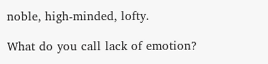noble, high-minded, lofty.

What do you call lack of emotion?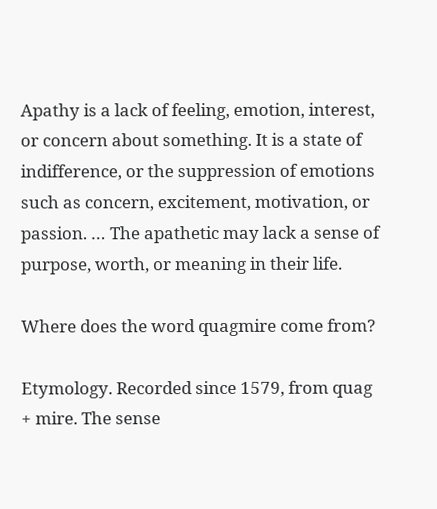Apathy is a lack of feeling, emotion, interest, or concern about something. It is a state of indifference, or the suppression of emotions such as concern, excitement, motivation, or passion. … The apathetic may lack a sense of purpose, worth, or meaning in their life.

Where does the word quagmire come from?

Etymology. Recorded since 1579, from quag + mire. The sense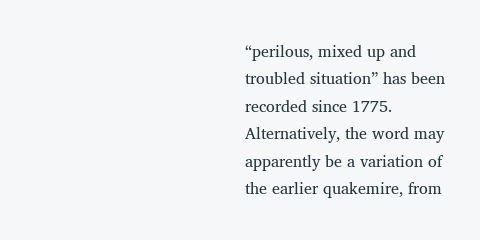“perilous, mixed up and troubled situation” has been recorded since 1775. Alternatively, the word may apparently be a variation of the earlier quakemire, from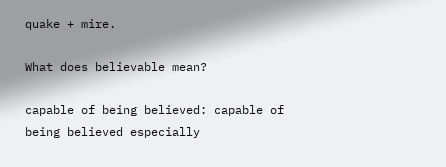quake + mire.

What does believable mean?

capable of being believed: capable of being believed especially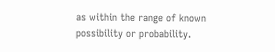as within the range of known possibility or probability.